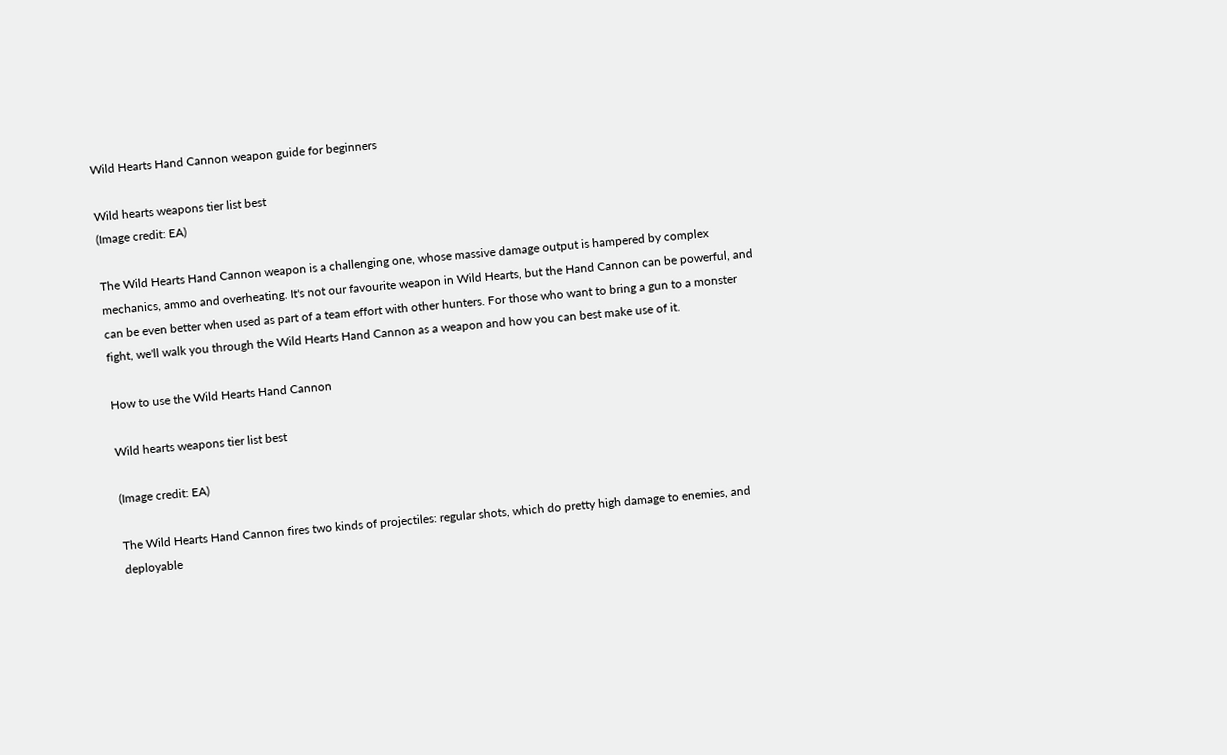Wild Hearts Hand Cannon weapon guide for beginners

Wild hearts weapons tier list best
(Image credit: EA)

The Wild Hearts Hand Cannon weapon is a challenging one, whose massive damage output is hampered by complex mechanics, ammo and overheating. It's not our favourite weapon in Wild Hearts, but the Hand Cannon can be powerful, and can be even better when used as part of a team effort with other hunters. For those who want to bring a gun to a monster fight, we'll walk you through the Wild Hearts Hand Cannon as a weapon and how you can best make use of it.

How to use the Wild Hearts Hand Cannon

Wild hearts weapons tier list best

(Image credit: EA)

The Wild Hearts Hand Cannon fires two kinds of projectiles: regular shots, which do pretty high damage to enemies, and deployable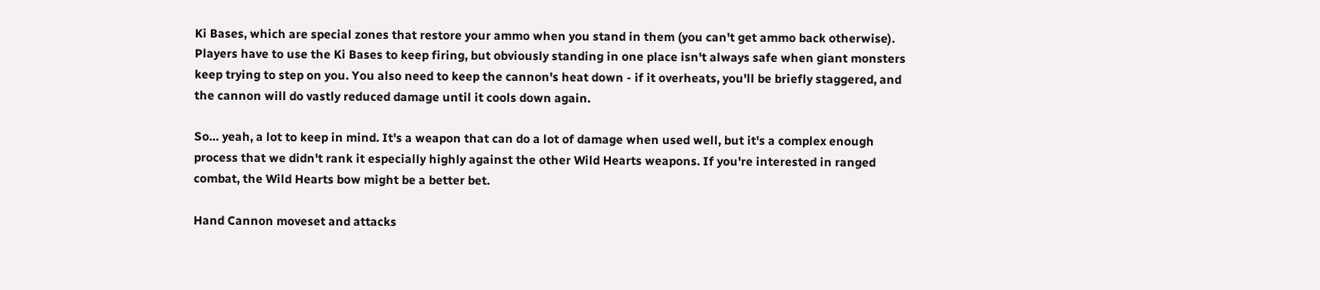Ki Bases, which are special zones that restore your ammo when you stand in them (you can't get ammo back otherwise). Players have to use the Ki Bases to keep firing, but obviously standing in one place isn't always safe when giant monsters keep trying to step on you. You also need to keep the cannon's heat down - if it overheats, you'll be briefly staggered, and the cannon will do vastly reduced damage until it cools down again.

So… yeah, a lot to keep in mind. It's a weapon that can do a lot of damage when used well, but it's a complex enough process that we didn't rank it especially highly against the other Wild Hearts weapons. If you're interested in ranged combat, the Wild Hearts bow might be a better bet.

Hand Cannon moveset and attacks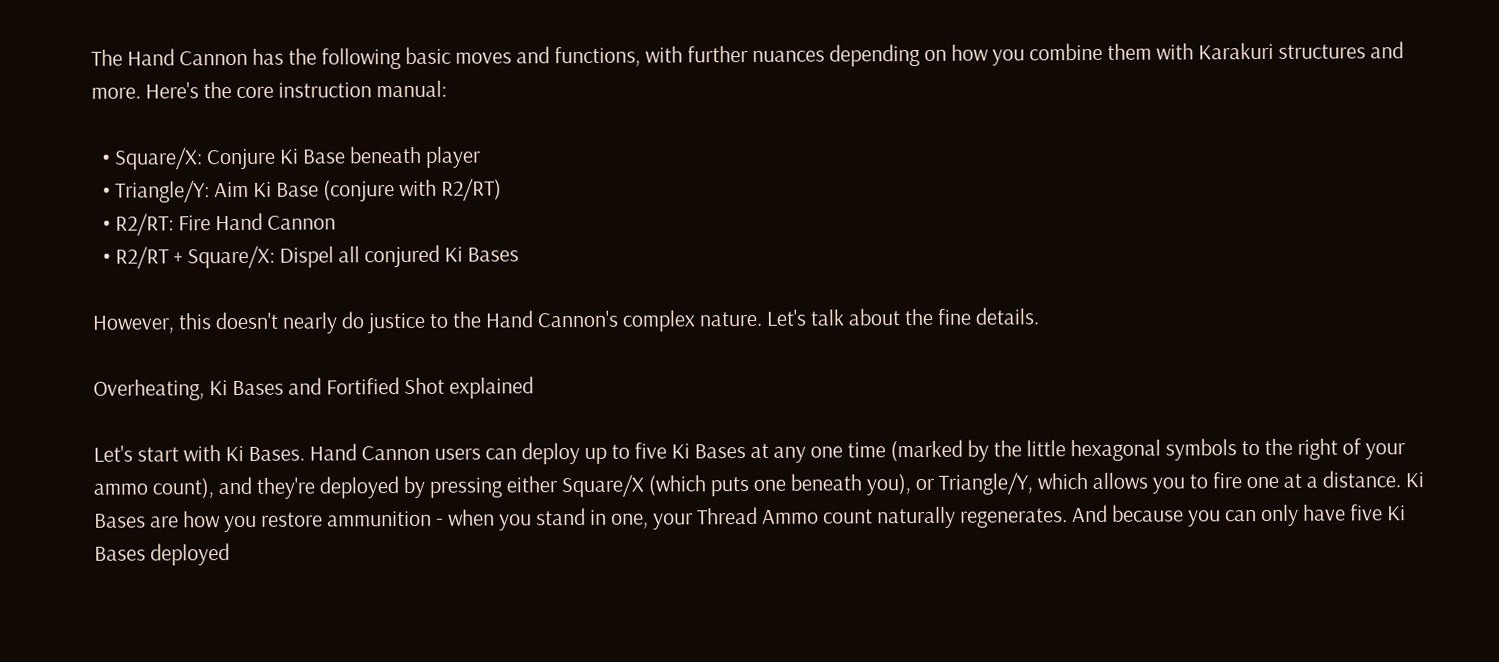The Hand Cannon has the following basic moves and functions, with further nuances depending on how you combine them with Karakuri structures and more. Here's the core instruction manual:

  • Square/X: Conjure Ki Base beneath player
  • Triangle/Y: Aim Ki Base (conjure with R2/RT)
  • R2/RT: Fire Hand Cannon
  • R2/RT + Square/X: Dispel all conjured Ki Bases

However, this doesn't nearly do justice to the Hand Cannon's complex nature. Let's talk about the fine details.

Overheating, Ki Bases and Fortified Shot explained

Let's start with Ki Bases. Hand Cannon users can deploy up to five Ki Bases at any one time (marked by the little hexagonal symbols to the right of your ammo count), and they're deployed by pressing either Square/X (which puts one beneath you), or Triangle/Y, which allows you to fire one at a distance. Ki Bases are how you restore ammunition - when you stand in one, your Thread Ammo count naturally regenerates. And because you can only have five Ki Bases deployed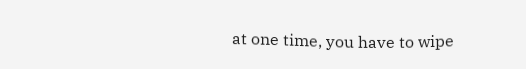at one time, you have to wipe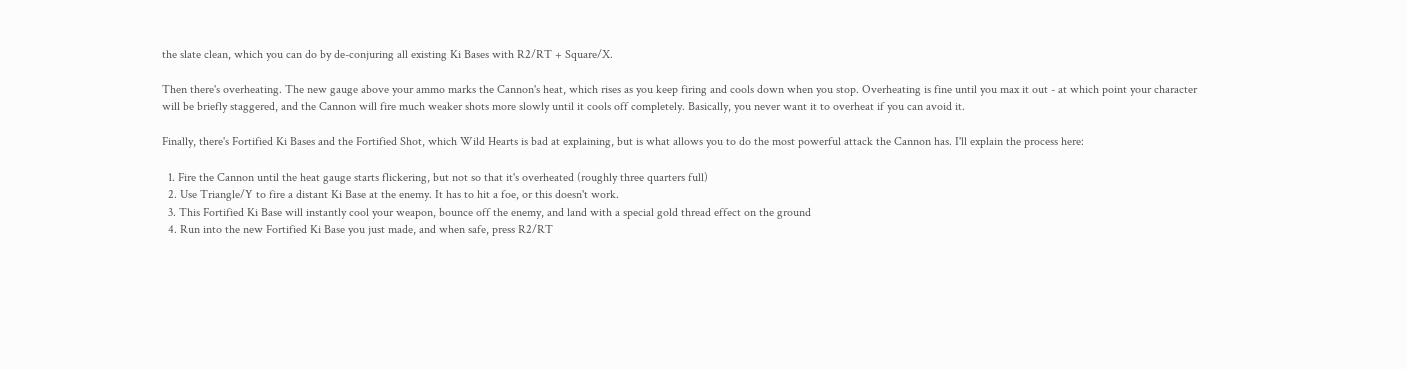the slate clean, which you can do by de-conjuring all existing Ki Bases with R2/RT + Square/X.

Then there's overheating. The new gauge above your ammo marks the Cannon's heat, which rises as you keep firing and cools down when you stop. Overheating is fine until you max it out - at which point your character will be briefly staggered, and the Cannon will fire much weaker shots more slowly until it cools off completely. Basically, you never want it to overheat if you can avoid it.

Finally, there's Fortified Ki Bases and the Fortified Shot, which Wild Hearts is bad at explaining, but is what allows you to do the most powerful attack the Cannon has. I'll explain the process here:

  1. Fire the Cannon until the heat gauge starts flickering, but not so that it's overheated (roughly three quarters full)
  2. Use Triangle/Y to fire a distant Ki Base at the enemy. It has to hit a foe, or this doesn't work.
  3. This Fortified Ki Base will instantly cool your weapon, bounce off the enemy, and land with a special gold thread effect on the ground
  4. Run into the new Fortified Ki Base you just made, and when safe, press R2/RT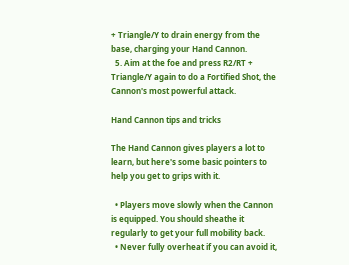+ Triangle/Y to drain energy from the base, charging your Hand Cannon.
  5. Aim at the foe and press R2/RT + Triangle/Y again to do a Fortified Shot, the Cannon's most powerful attack.

Hand Cannon tips and tricks

The Hand Cannon gives players a lot to learn, but here's some basic pointers to help you get to grips with it.

  • Players move slowly when the Cannon is equipped. You should sheathe it regularly to get your full mobility back.
  • Never fully overheat if you can avoid it,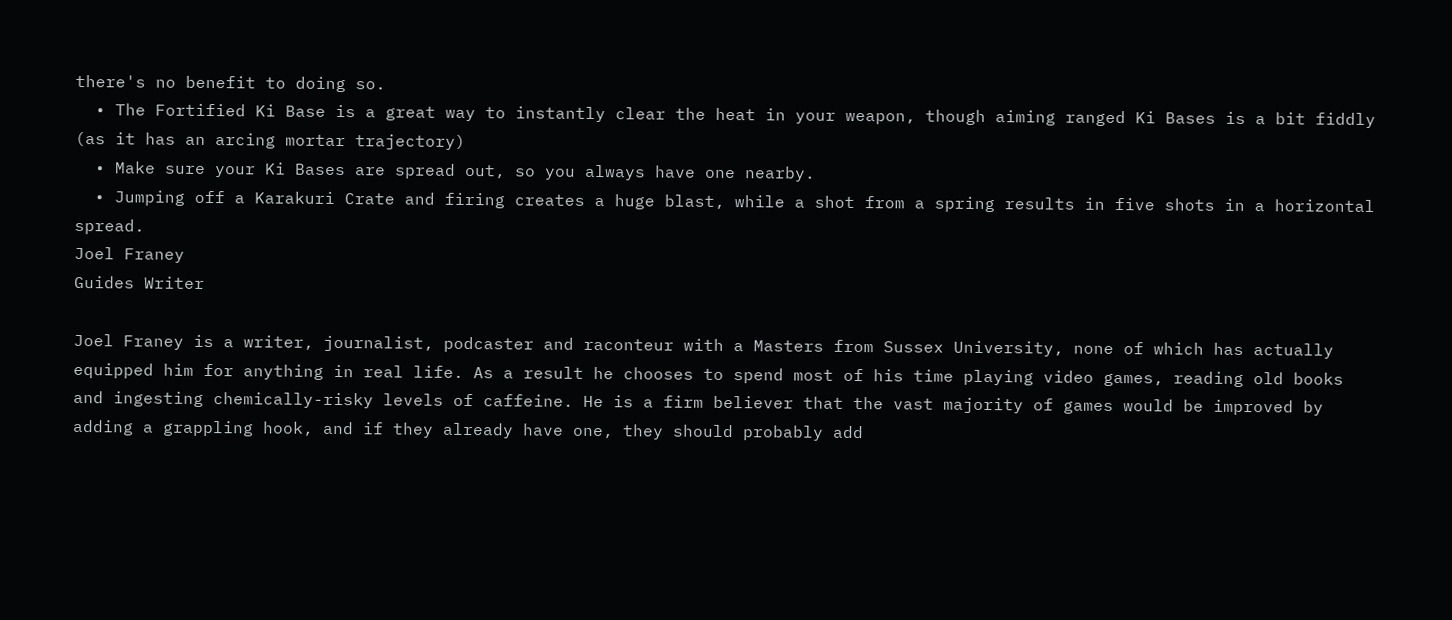there's no benefit to doing so.
  • The Fortified Ki Base is a great way to instantly clear the heat in your weapon, though aiming ranged Ki Bases is a bit fiddly (as it has an arcing mortar trajectory)
  • Make sure your Ki Bases are spread out, so you always have one nearby.
  • Jumping off a Karakuri Crate and firing creates a huge blast, while a shot from a spring results in five shots in a horizontal spread.
Joel Franey
Guides Writer

Joel Franey is a writer, journalist, podcaster and raconteur with a Masters from Sussex University, none of which has actually equipped him for anything in real life. As a result he chooses to spend most of his time playing video games, reading old books and ingesting chemically-risky levels of caffeine. He is a firm believer that the vast majority of games would be improved by adding a grappling hook, and if they already have one, they should probably add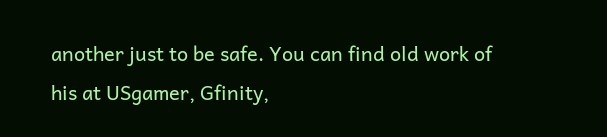another just to be safe. You can find old work of his at USgamer, Gfinity,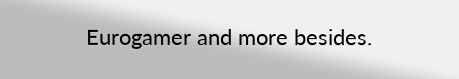Eurogamer and more besides.